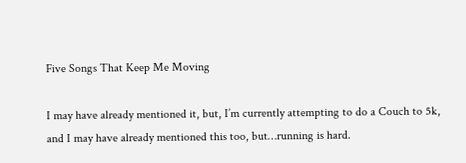Five Songs That Keep Me Moving

I may have already mentioned it, but, I’m currently attempting to do a Couch to 5k, and I may have already mentioned this too, but…running is hard.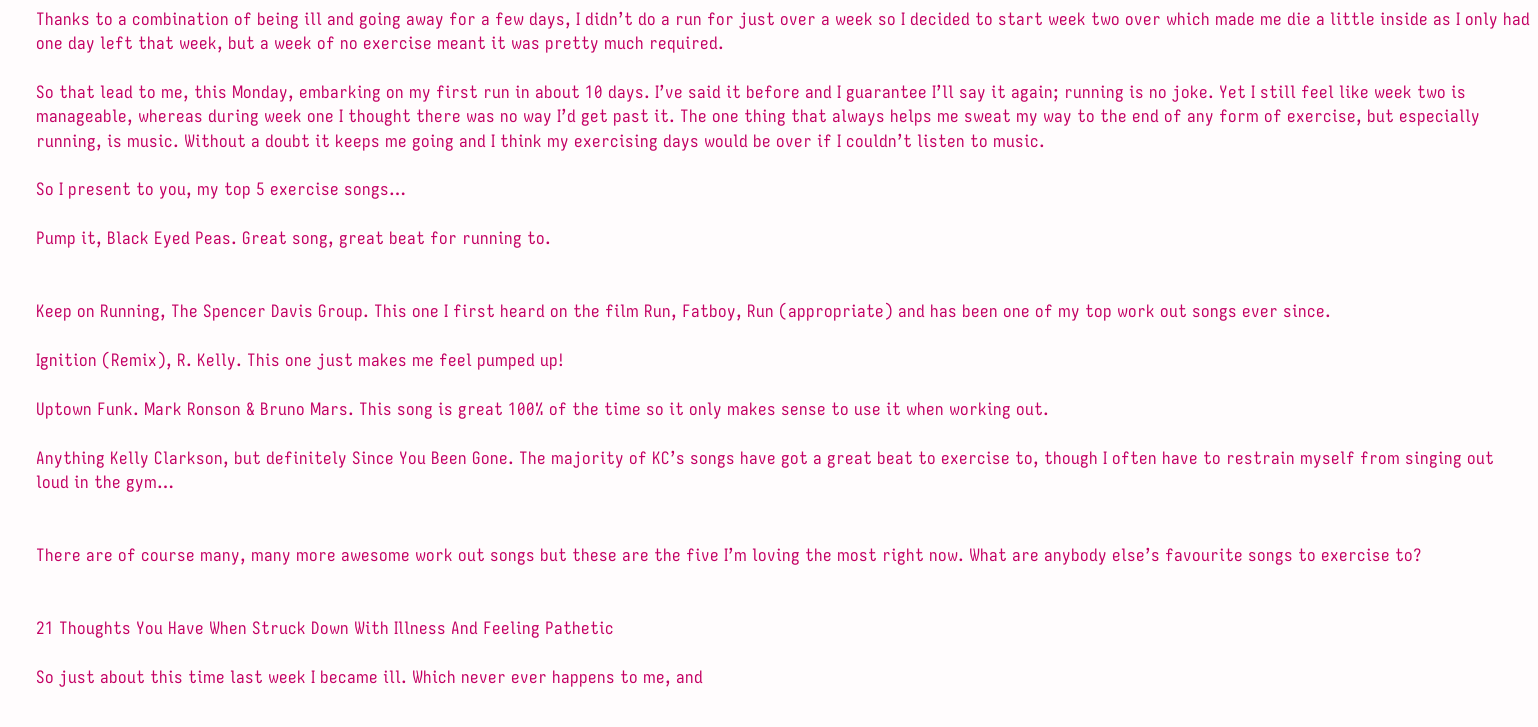Thanks to a combination of being ill and going away for a few days, I didn’t do a run for just over a week so I decided to start week two over which made me die a little inside as I only had one day left that week, but a week of no exercise meant it was pretty much required.

So that lead to me, this Monday, embarking on my first run in about 10 days. I’ve said it before and I guarantee I’ll say it again; running is no joke. Yet I still feel like week two is manageable, whereas during week one I thought there was no way I’d get past it. The one thing that always helps me sweat my way to the end of any form of exercise, but especially running, is music. Without a doubt it keeps me going and I think my exercising days would be over if I couldn’t listen to music.

So I present to you, my top 5 exercise songs…

Pump it, Black Eyed Peas. Great song, great beat for running to.


Keep on Running, The Spencer Davis Group. This one I first heard on the film Run, Fatboy, Run (appropriate) and has been one of my top work out songs ever since.

Ignition (Remix), R. Kelly. This one just makes me feel pumped up!

Uptown Funk. Mark Ronson & Bruno Mars. This song is great 100% of the time so it only makes sense to use it when working out.

Anything Kelly Clarkson, but definitely Since You Been Gone. The majority of KC’s songs have got a great beat to exercise to, though I often have to restrain myself from singing out loud in the gym…


There are of course many, many more awesome work out songs but these are the five I’m loving the most right now. What are anybody else’s favourite songs to exercise to?


21 Thoughts You Have When Struck Down With Illness And Feeling Pathetic

So just about this time last week I became ill. Which never ever happens to me, and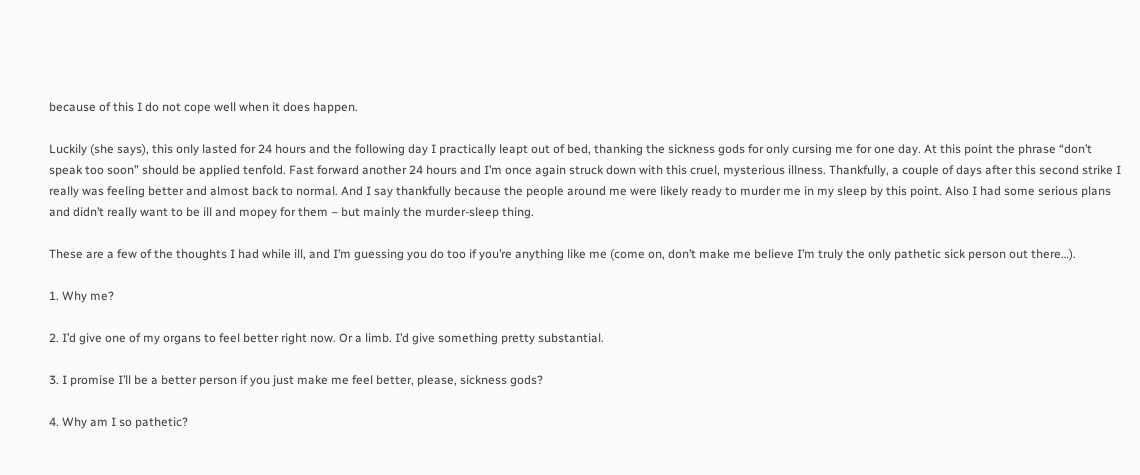because of this I do not cope well when it does happen.

Luckily (she says), this only lasted for 24 hours and the following day I practically leapt out of bed, thanking the sickness gods for only cursing me for one day. At this point the phrase “don’t speak too soon” should be applied tenfold. Fast forward another 24 hours and I’m once again struck down with this cruel, mysterious illness. Thankfully, a couple of days after this second strike I really was feeling better and almost back to normal. And I say thankfully because the people around me were likely ready to murder me in my sleep by this point. Also I had some serious plans and didn’t really want to be ill and mopey for them – but mainly the murder-sleep thing.

These are a few of the thoughts I had while ill, and I’m guessing you do too if you’re anything like me (come on, don’t make me believe I’m truly the only pathetic sick person out there…).

1. Why me?

2. I’d give one of my organs to feel better right now. Or a limb. I’d give something pretty substantial.

3. I promise I’ll be a better person if you just make me feel better, please, sickness gods?

4. Why am I so pathetic?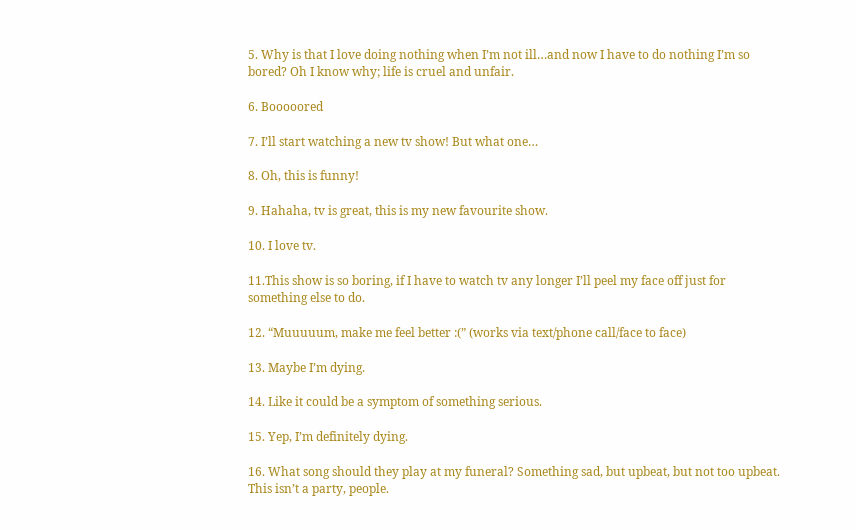5. Why is that I love doing nothing when I’m not ill…and now I have to do nothing I’m so bored? Oh I know why; life is cruel and unfair.

6. Booooored

7. I’ll start watching a new tv show! But what one…

8. Oh, this is funny!

9. Hahaha, tv is great, this is my new favourite show.

10. I love tv.

11.This show is so boring, if I have to watch tv any longer I’ll peel my face off just for something else to do.

12. “Muuuuum, make me feel better :(” (works via text/phone call/face to face)

13. Maybe I’m dying.

14. Like it could be a symptom of something serious.

15. Yep, I’m definitely dying.

16. What song should they play at my funeral? Something sad, but upbeat, but not too upbeat. This isn’t a party, people.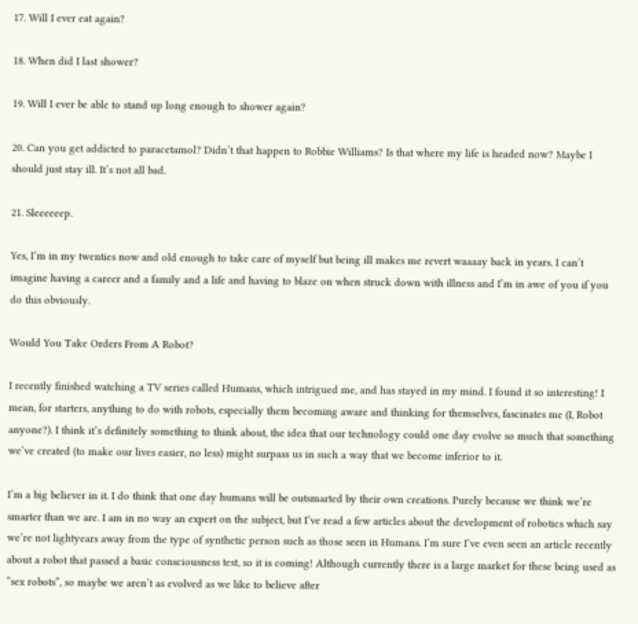17. Will I ever eat again?

18. When did I last shower?

19. Will I ever be able to stand up long enough to shower again?

20. Can you get addicted to paracetamol? Didn’t that happen to Robbie Williams? Is that where my life is headed now? Maybe I should just stay ill. It’s not all bad.

21. Sleeeeeep.

Yes, I’m in my twenties now and old enough to take care of myself but being ill makes me revert waaaay back in years. I can’t imagine having a career and a family and a life and having to blaze on when struck down with illness and I’m in awe of you if you do this obviously.

Would You Take Orders From A Robot?

I recently finished watching a TV series called Humans, which intrigued me, and has stayed in my mind. I found it so interesting! I mean, for starters, anything to do with robots, especially them becoming aware and thinking for themselves, fascinates me (I, Robot anyone?). I think it’s definitely something to think about, the idea that our technology could one day evolve so much that something we’ve created (to make our lives easier, no less) might surpass us in such a way that we become inferior to it.

I’m a big believer in it. I do think that one day humans will be outsmarted by their own creations. Purely because we think we’re smarter than we are. I am in no way an expert on the subject, but I’ve read a few articles about the development of robotics which say we’re not lightyears away from the type of synthetic person such as those seen in Humans. I’m sure I’ve even seen an article recently about a robot that passed a basic consciousness test, so it is coming! Although currently there is a large market for these being used as “sex robots”, so maybe we aren’t as evolved as we like to believe after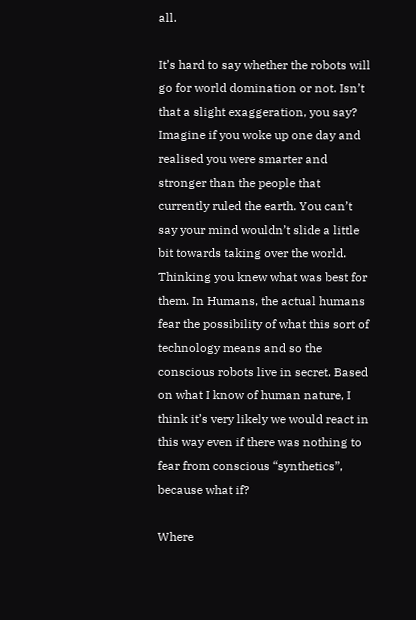all.

It’s hard to say whether the robots will go for world domination or not. Isn’t that a slight exaggeration, you say? Imagine if you woke up one day and realised you were smarter and stronger than the people that currently ruled the earth. You can’t say your mind wouldn’t slide a little bit towards taking over the world. Thinking you knew what was best for them. In Humans, the actual humans fear the possibility of what this sort of technology means and so the conscious robots live in secret. Based on what I know of human nature, I think it’s very likely we would react in this way even if there was nothing to fear from conscious “synthetics”, because what if?

Where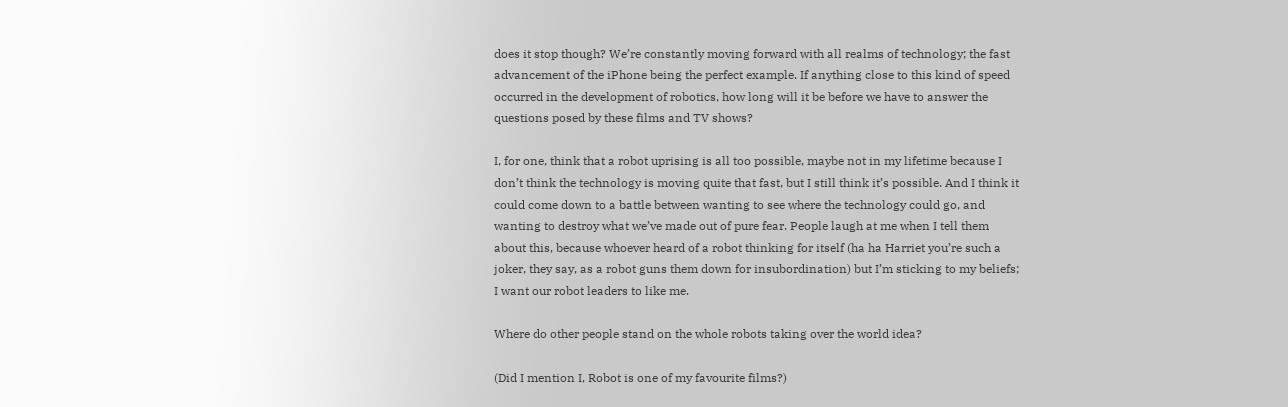does it stop though? We’re constantly moving forward with all realms of technology; the fast advancement of the iPhone being the perfect example. If anything close to this kind of speed occurred in the development of robotics, how long will it be before we have to answer the questions posed by these films and TV shows?

I, for one, think that a robot uprising is all too possible, maybe not in my lifetime because I don’t think the technology is moving quite that fast, but I still think it’s possible. And I think it could come down to a battle between wanting to see where the technology could go, and wanting to destroy what we’ve made out of pure fear. People laugh at me when I tell them about this, because whoever heard of a robot thinking for itself (ha ha Harriet you’re such a joker, they say, as a robot guns them down for insubordination) but I’m sticking to my beliefs; I want our robot leaders to like me.

Where do other people stand on the whole robots taking over the world idea?

(Did I mention I, Robot is one of my favourite films?)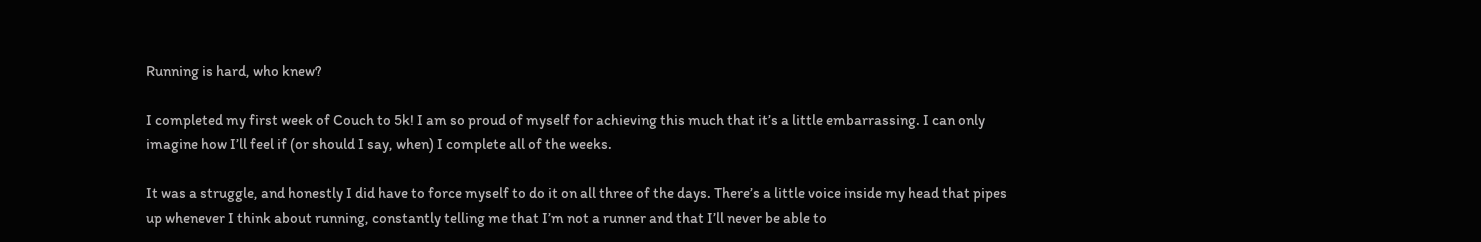Running is hard, who knew?

I completed my first week of Couch to 5k! I am so proud of myself for achieving this much that it’s a little embarrassing. I can only imagine how I’ll feel if (or should I say, when) I complete all of the weeks.

It was a struggle, and honestly I did have to force myself to do it on all three of the days. There’s a little voice inside my head that pipes up whenever I think about running, constantly telling me that I’m not a runner and that I’ll never be able to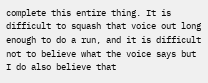complete this entire thing. It is difficult to squash that voice out long enough to do a run, and it is difficult not to believe what the voice says but I do also believe that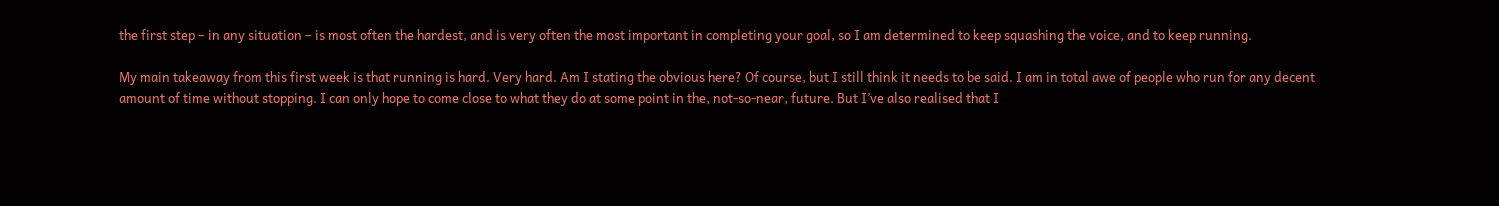the first step – in any situation – is most often the hardest, and is very often the most important in completing your goal, so I am determined to keep squashing the voice, and to keep running.

My main takeaway from this first week is that running is hard. Very hard. Am I stating the obvious here? Of course, but I still think it needs to be said. I am in total awe of people who run for any decent amount of time without stopping. I can only hope to come close to what they do at some point in the, not-so-near, future. But I’ve also realised that I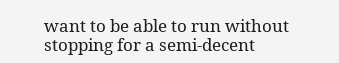want to be able to run without stopping for a semi-decent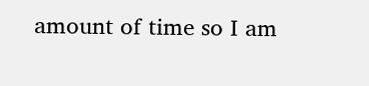amount of time so I am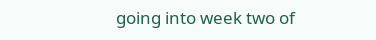going into week two of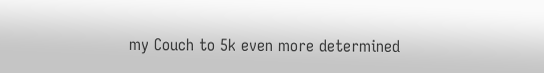my Couch to 5k even more determined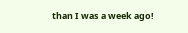than I was a week ago!